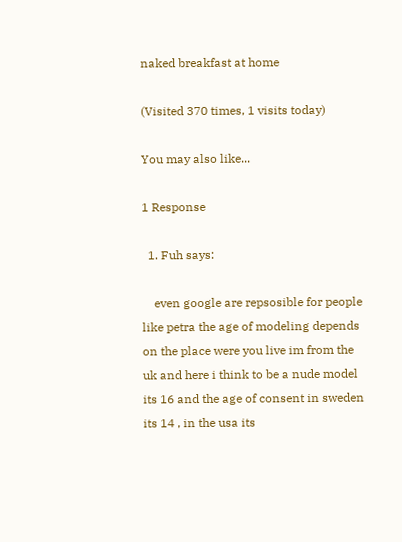naked breakfast at home

(Visited 370 times, 1 visits today)

You may also like...

1 Response

  1. Fuh says:

    even google are repsosible for people like petra the age of modeling depends on the place were you live im from the uk and here i think to be a nude model its 16 and the age of consent in sweden its 14 , in the usa its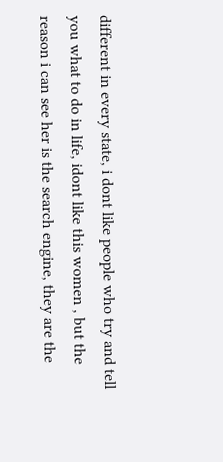different in every state, i dont like people who try and tell you what to do in life, idont like this women , but the reason i can see her is the search engine, they are the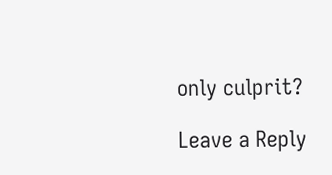only culprit?

Leave a Reply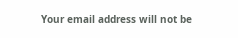Your email address will not be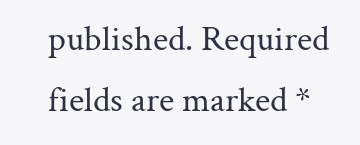published. Required fields are marked *